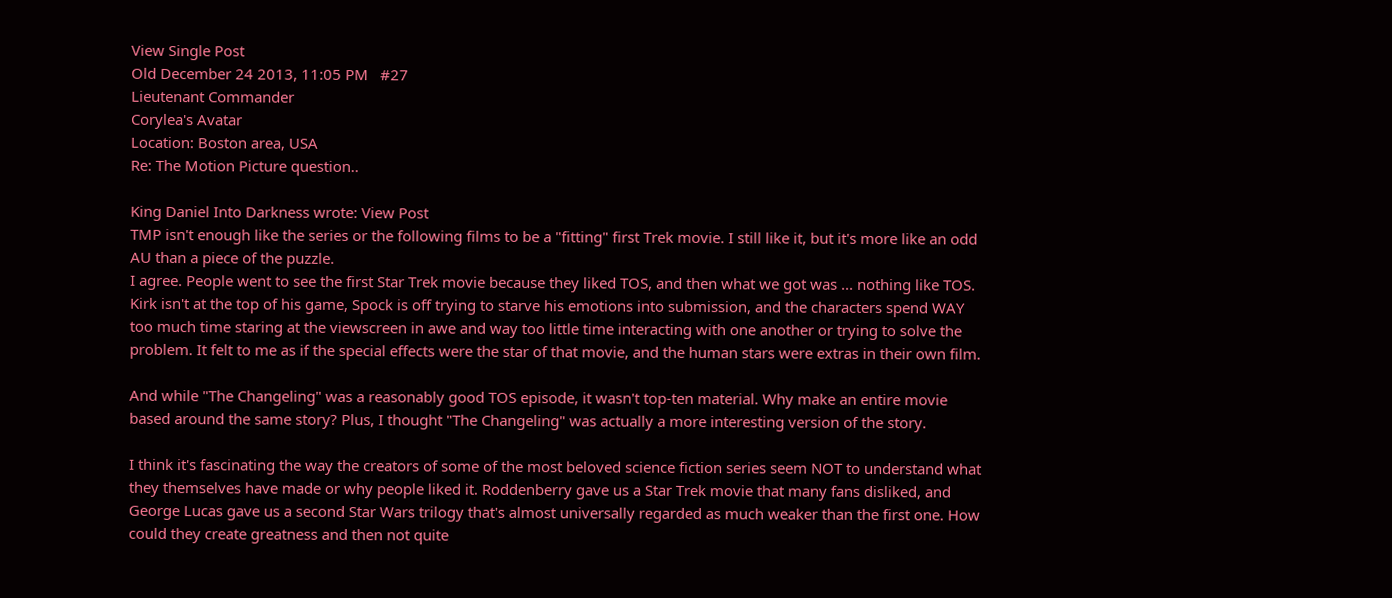View Single Post
Old December 24 2013, 11:05 PM   #27
Lieutenant Commander
Corylea's Avatar
Location: Boston area, USA
Re: The Motion Picture question..

King Daniel Into Darkness wrote: View Post
TMP isn't enough like the series or the following films to be a "fitting" first Trek movie. I still like it, but it's more like an odd AU than a piece of the puzzle.
I agree. People went to see the first Star Trek movie because they liked TOS, and then what we got was ... nothing like TOS. Kirk isn't at the top of his game, Spock is off trying to starve his emotions into submission, and the characters spend WAY too much time staring at the viewscreen in awe and way too little time interacting with one another or trying to solve the problem. It felt to me as if the special effects were the star of that movie, and the human stars were extras in their own film.

And while "The Changeling" was a reasonably good TOS episode, it wasn't top-ten material. Why make an entire movie based around the same story? Plus, I thought "The Changeling" was actually a more interesting version of the story.

I think it's fascinating the way the creators of some of the most beloved science fiction series seem NOT to understand what they themselves have made or why people liked it. Roddenberry gave us a Star Trek movie that many fans disliked, and George Lucas gave us a second Star Wars trilogy that's almost universally regarded as much weaker than the first one. How could they create greatness and then not quite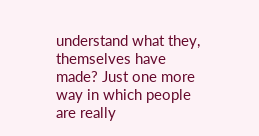understand what they, themselves have made? Just one more way in which people are really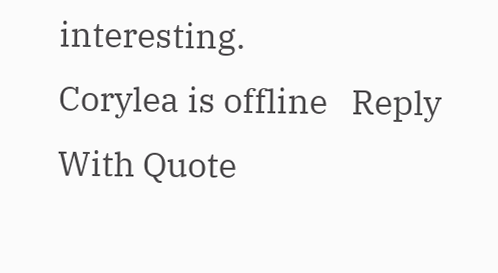interesting.
Corylea is offline   Reply With Quote